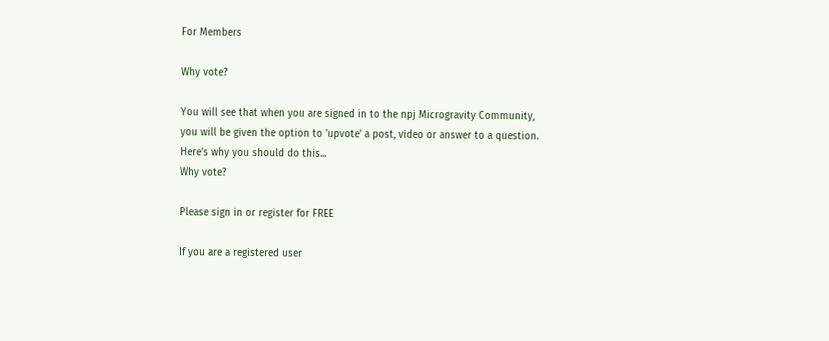For Members

Why vote?

You will see that when you are signed in to the npj Microgravity Community, you will be given the option to 'upvote' a post, video or answer to a question. Here's why you should do this...
Why vote?

Please sign in or register for FREE

If you are a registered user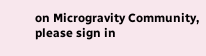on Microgravity Community, please sign in